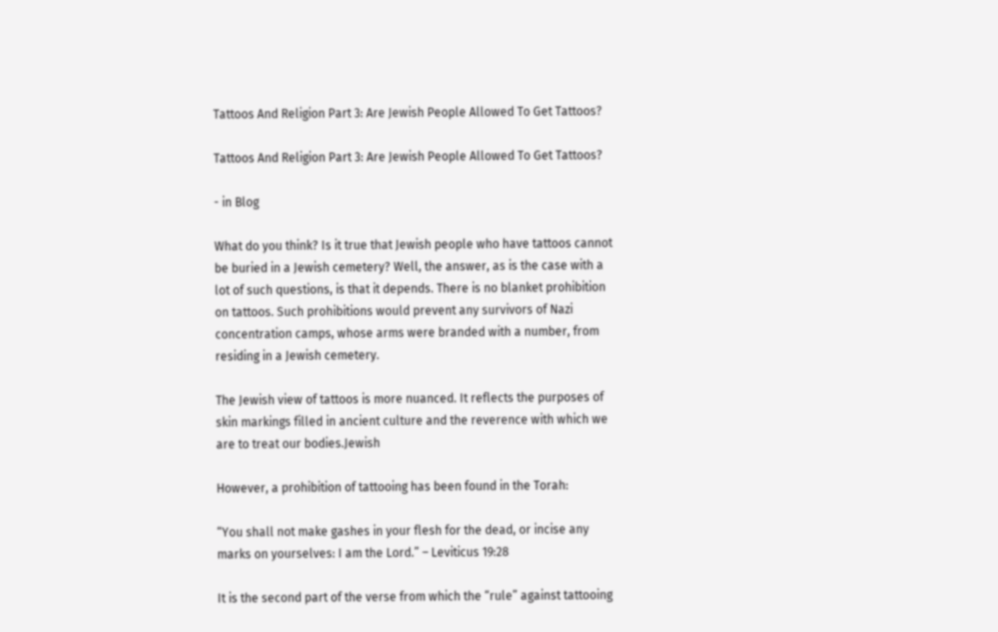Tattoos And Religion Part 3: Are Jewish People Allowed To Get Tattoos?

Tattoos And Religion Part 3: Are Jewish People Allowed To Get Tattoos?

- in Blog

What do you think? Is it true that Jewish people who have tattoos cannot be buried in a Jewish cemetery? Well, the answer, as is the case with a lot of such questions, is that it depends. There is no blanket prohibition on tattoos. Such prohibitions would prevent any survivors of Nazi concentration camps, whose arms were branded with a number, from residing in a Jewish cemetery.

The Jewish view of tattoos is more nuanced. It reflects the purposes of skin markings filled in ancient culture and the reverence with which we are to treat our bodies.Jewish

However, a prohibition of tattooing has been found in the Torah:

“You shall not make gashes in your flesh for the dead, or incise any marks on yourselves: I am the Lord.” – Leviticus 19:28

It is the second part of the verse from which the “rule” against tattooing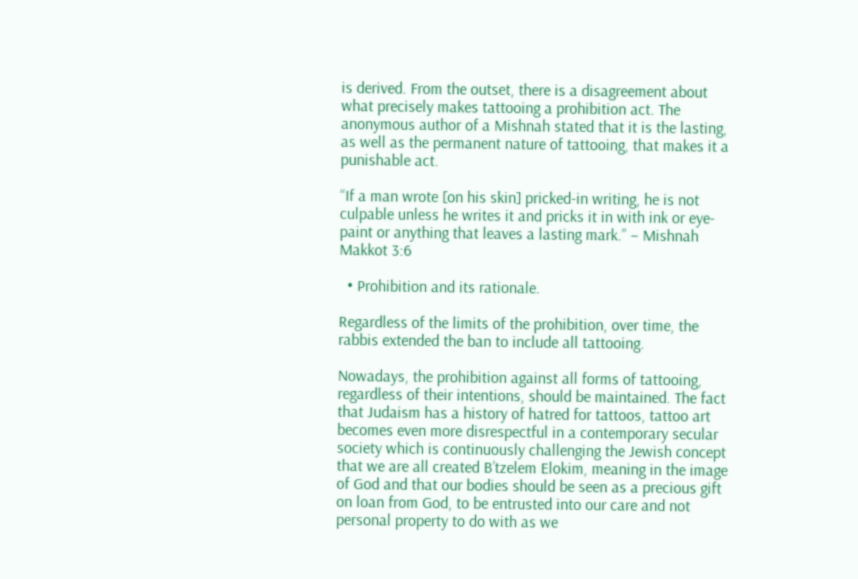is derived. From the outset, there is a disagreement about what precisely makes tattooing a prohibition act. The anonymous author of a Mishnah stated that it is the lasting, as well as the permanent nature of tattooing, that makes it a punishable act.

“If a man wrote [on his skin] pricked-in writing, he is not culpable unless he writes it and pricks it in with ink or eye-paint or anything that leaves a lasting mark.” – Mishnah Makkot 3:6

  • Prohibition and its rationale.

Regardless of the limits of the prohibition, over time, the rabbis extended the ban to include all tattooing.

Nowadays, the prohibition against all forms of tattooing, regardless of their intentions, should be maintained. The fact that Judaism has a history of hatred for tattoos, tattoo art becomes even more disrespectful in a contemporary secular society which is continuously challenging the Jewish concept that we are all created B’tzelem Elokim, meaning in the image of God and that our bodies should be seen as a precious gift on loan from God, to be entrusted into our care and not personal property to do with as we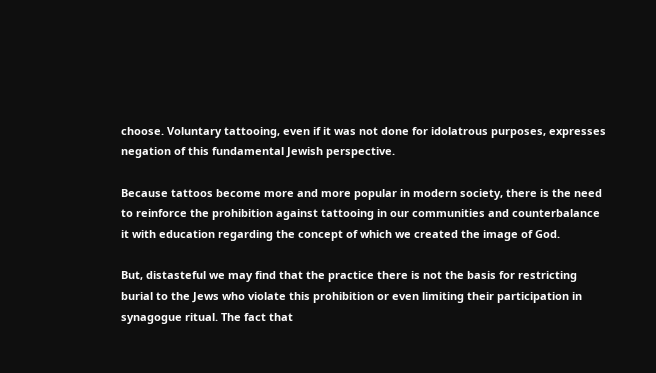choose. Voluntary tattooing, even if it was not done for idolatrous purposes, expresses negation of this fundamental Jewish perspective.

Because tattoos become more and more popular in modern society, there is the need to reinforce the prohibition against tattooing in our communities and counterbalance it with education regarding the concept of which we created the image of God.

But, distasteful we may find that the practice there is not the basis for restricting burial to the Jews who violate this prohibition or even limiting their participation in synagogue ritual. The fact that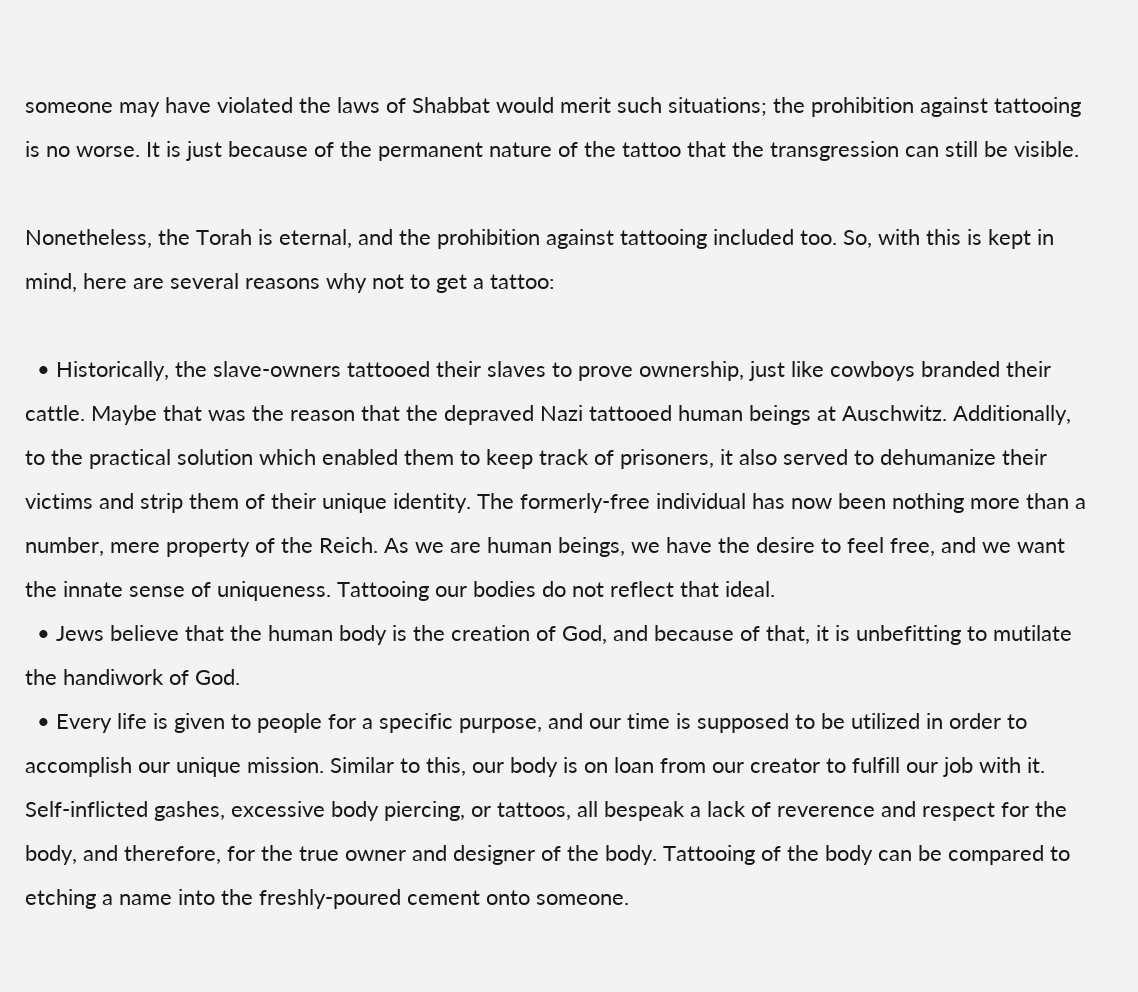someone may have violated the laws of Shabbat would merit such situations; the prohibition against tattooing is no worse. It is just because of the permanent nature of the tattoo that the transgression can still be visible.

Nonetheless, the Torah is eternal, and the prohibition against tattooing included too. So, with this is kept in mind, here are several reasons why not to get a tattoo:

  • Historically, the slave-owners tattooed their slaves to prove ownership, just like cowboys branded their cattle. Maybe that was the reason that the depraved Nazi tattooed human beings at Auschwitz. Additionally, to the practical solution which enabled them to keep track of prisoners, it also served to dehumanize their victims and strip them of their unique identity. The formerly-free individual has now been nothing more than a number, mere property of the Reich. As we are human beings, we have the desire to feel free, and we want the innate sense of uniqueness. Tattooing our bodies do not reflect that ideal.
  • Jews believe that the human body is the creation of God, and because of that, it is unbefitting to mutilate the handiwork of God.
  • Every life is given to people for a specific purpose, and our time is supposed to be utilized in order to accomplish our unique mission. Similar to this, our body is on loan from our creator to fulfill our job with it. Self-inflicted gashes, excessive body piercing, or tattoos, all bespeak a lack of reverence and respect for the body, and therefore, for the true owner and designer of the body. Tattooing of the body can be compared to etching a name into the freshly-poured cement onto someone.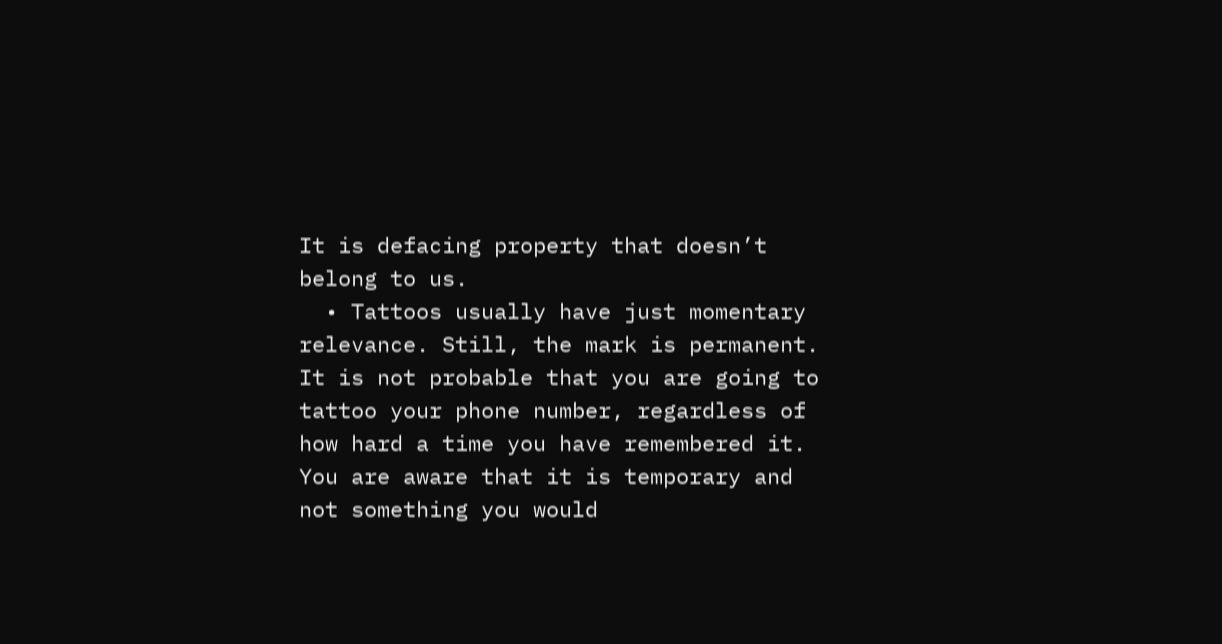It is defacing property that doesn’t belong to us.
  • Tattoos usually have just momentary relevance. Still, the mark is permanent. It is not probable that you are going to tattoo your phone number, regardless of how hard a time you have remembered it. You are aware that it is temporary and not something you would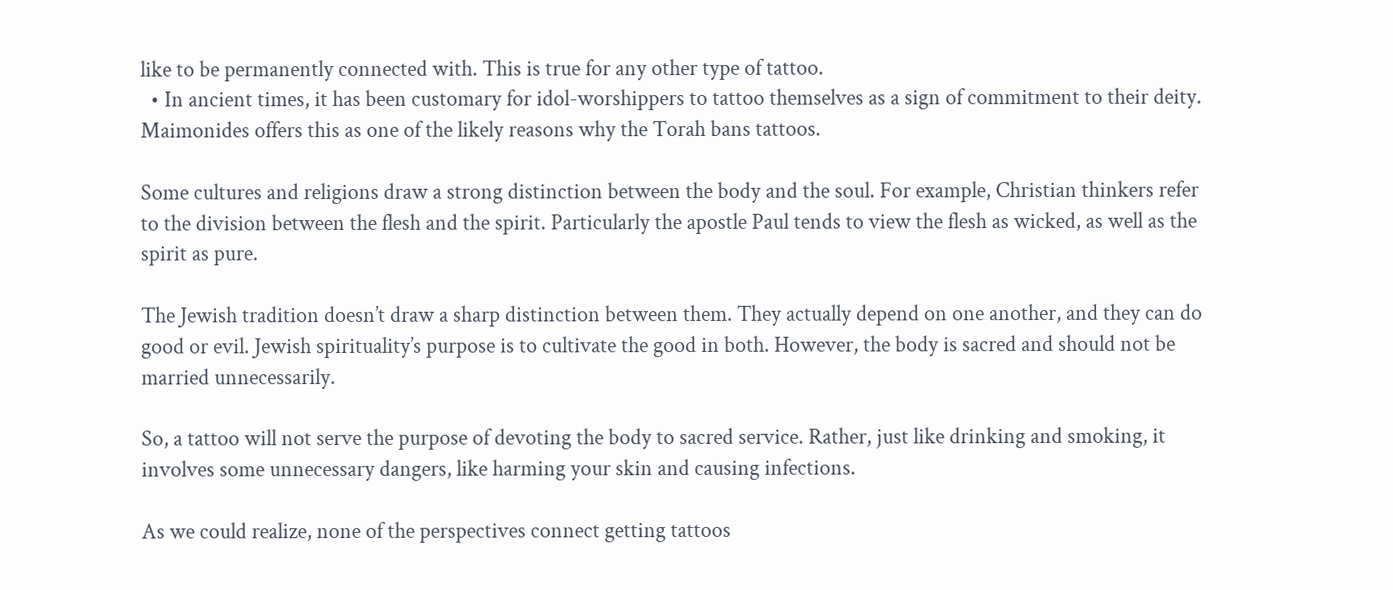like to be permanently connected with. This is true for any other type of tattoo.
  • In ancient times, it has been customary for idol-worshippers to tattoo themselves as a sign of commitment to their deity. Maimonides offers this as one of the likely reasons why the Torah bans tattoos.

Some cultures and religions draw a strong distinction between the body and the soul. For example, Christian thinkers refer to the division between the flesh and the spirit. Particularly the apostle Paul tends to view the flesh as wicked, as well as the spirit as pure.

The Jewish tradition doesn’t draw a sharp distinction between them. They actually depend on one another, and they can do good or evil. Jewish spirituality’s purpose is to cultivate the good in both. However, the body is sacred and should not be married unnecessarily.

So, a tattoo will not serve the purpose of devoting the body to sacred service. Rather, just like drinking and smoking, it involves some unnecessary dangers, like harming your skin and causing infections.

As we could realize, none of the perspectives connect getting tattoos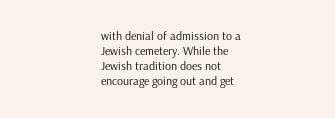with denial of admission to a Jewish cemetery. While the Jewish tradition does not encourage going out and get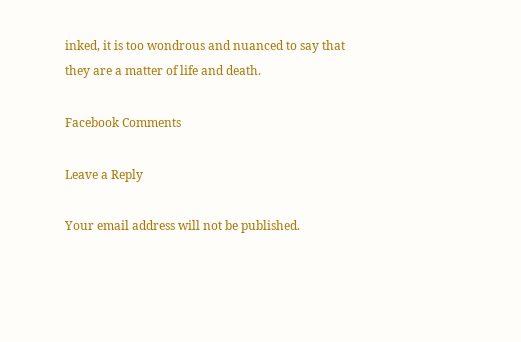inked, it is too wondrous and nuanced to say that they are a matter of life and death.

Facebook Comments

Leave a Reply

Your email address will not be published.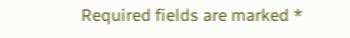Required fields are marked *